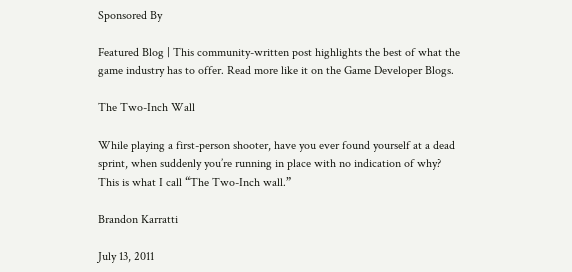Sponsored By

Featured Blog | This community-written post highlights the best of what the game industry has to offer. Read more like it on the Game Developer Blogs.

The Two-Inch Wall

While playing a first-person shooter, have you ever found yourself at a dead sprint, when suddenly you’re running in place with no indication of why? This is what I call “The Two-Inch wall.”

Brandon Karratti

July 13, 2011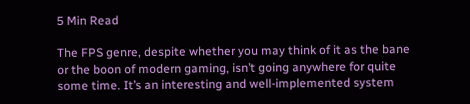5 Min Read

The FPS genre, despite whether you may think of it as the bane or the boon of modern gaming, isn’t going anywhere for quite some time. It’s an interesting and well-implemented system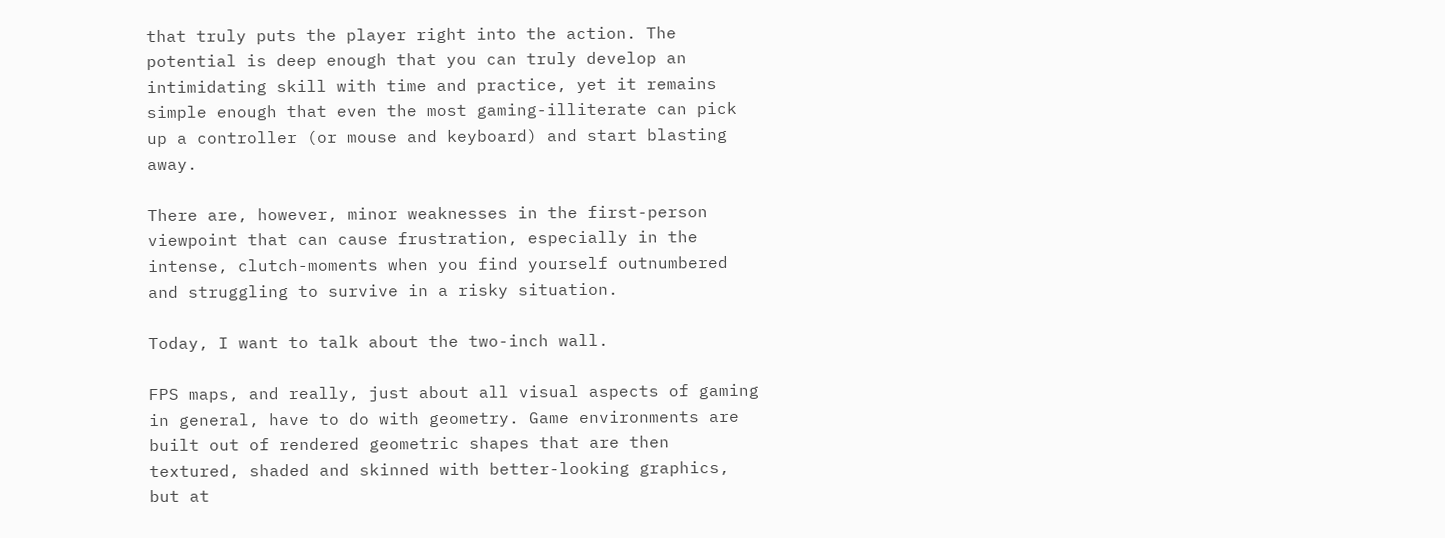that truly puts the player right into the action. The potential is deep enough that you can truly develop an intimidating skill with time and practice, yet it remains simple enough that even the most gaming-illiterate can pick up a controller (or mouse and keyboard) and start blasting away.

There are, however, minor weaknesses in the first-person viewpoint that can cause frustration, especially in the intense, clutch-moments when you find yourself outnumbered and struggling to survive in a risky situation.

Today, I want to talk about the two-inch wall.

FPS maps, and really, just about all visual aspects of gaming in general, have to do with geometry. Game environments are built out of rendered geometric shapes that are then textured, shaded and skinned with better-looking graphics, but at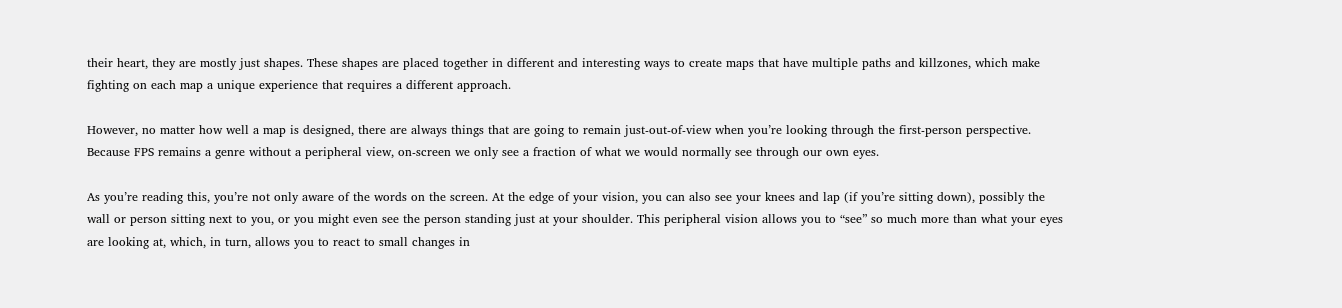their heart, they are mostly just shapes. These shapes are placed together in different and interesting ways to create maps that have multiple paths and killzones, which make fighting on each map a unique experience that requires a different approach.

However, no matter how well a map is designed, there are always things that are going to remain just-out-of-view when you’re looking through the first-person perspective. Because FPS remains a genre without a peripheral view, on-screen we only see a fraction of what we would normally see through our own eyes.

As you’re reading this, you’re not only aware of the words on the screen. At the edge of your vision, you can also see your knees and lap (if you’re sitting down), possibly the wall or person sitting next to you, or you might even see the person standing just at your shoulder. This peripheral vision allows you to “see” so much more than what your eyes are looking at, which, in turn, allows you to react to small changes in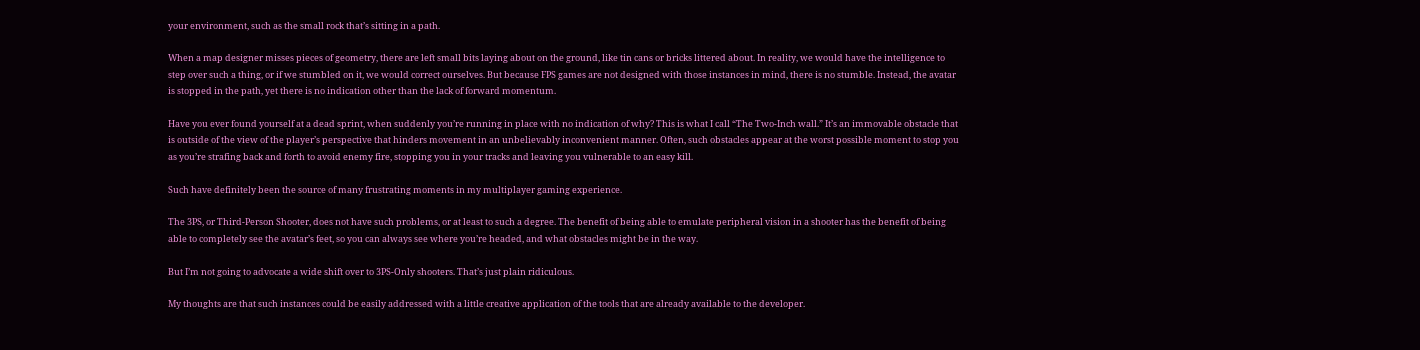your environment, such as the small rock that’s sitting in a path.

When a map designer misses pieces of geometry, there are left small bits laying about on the ground, like tin cans or bricks littered about. In reality, we would have the intelligence to step over such a thing, or if we stumbled on it, we would correct ourselves. But because FPS games are not designed with those instances in mind, there is no stumble. Instead, the avatar is stopped in the path, yet there is no indication other than the lack of forward momentum.

Have you ever found yourself at a dead sprint, when suddenly you’re running in place with no indication of why? This is what I call “The Two-Inch wall.” It’s an immovable obstacle that is outside of the view of the player’s perspective that hinders movement in an unbelievably inconvenient manner. Often, such obstacles appear at the worst possible moment to stop you as you’re strafing back and forth to avoid enemy fire, stopping you in your tracks and leaving you vulnerable to an easy kill.

Such have definitely been the source of many frustrating moments in my multiplayer gaming experience.

The 3PS, or Third-Person Shooter, does not have such problems, or at least to such a degree. The benefit of being able to emulate peripheral vision in a shooter has the benefit of being able to completely see the avatar’s feet, so you can always see where you’re headed, and what obstacles might be in the way.

But I’m not going to advocate a wide shift over to 3PS-Only shooters. That’s just plain ridiculous.

My thoughts are that such instances could be easily addressed with a little creative application of the tools that are already available to the developer.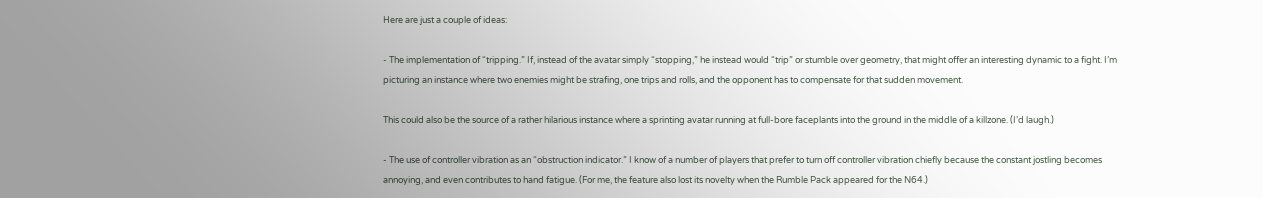Here are just a couple of ideas:

- The implementation of “tripping.” If, instead of the avatar simply “stopping,” he instead would “trip” or stumble over geometry, that might offer an interesting dynamic to a fight. I’m picturing an instance where two enemies might be strafing, one trips and rolls, and the opponent has to compensate for that sudden movement.

This could also be the source of a rather hilarious instance where a sprinting avatar running at full-bore faceplants into the ground in the middle of a killzone. (I’d laugh.)

- The use of controller vibration as an “obstruction indicator.” I know of a number of players that prefer to turn off controller vibration chiefly because the constant jostling becomes annoying, and even contributes to hand fatigue. (For me, the feature also lost its novelty when the Rumble Pack appeared for the N64.)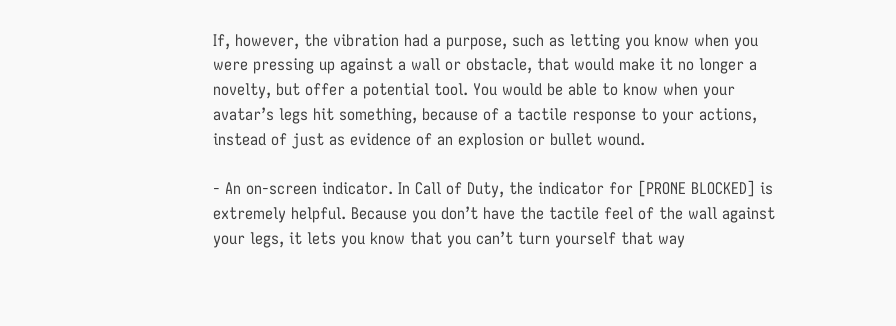If, however, the vibration had a purpose, such as letting you know when you were pressing up against a wall or obstacle, that would make it no longer a novelty, but offer a potential tool. You would be able to know when your avatar’s legs hit something, because of a tactile response to your actions, instead of just as evidence of an explosion or bullet wound.

- An on-screen indicator. In Call of Duty, the indicator for [PRONE BLOCKED] is extremely helpful. Because you don’t have the tactile feel of the wall against your legs, it lets you know that you can’t turn yourself that way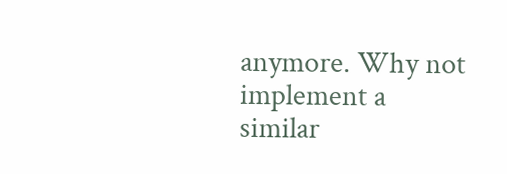anymore. Why not implement a similar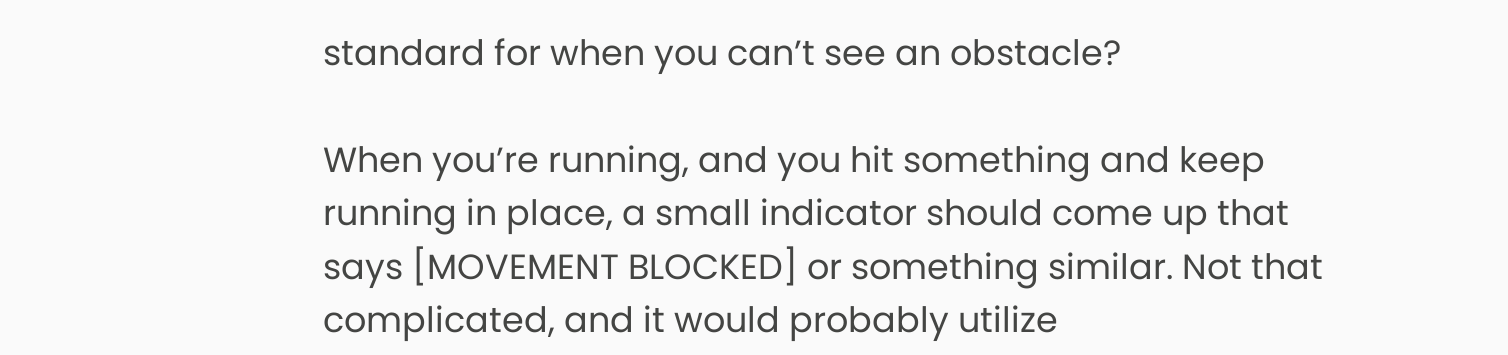standard for when you can’t see an obstacle?

When you’re running, and you hit something and keep running in place, a small indicator should come up that says [MOVEMENT BLOCKED] or something similar. Not that complicated, and it would probably utilize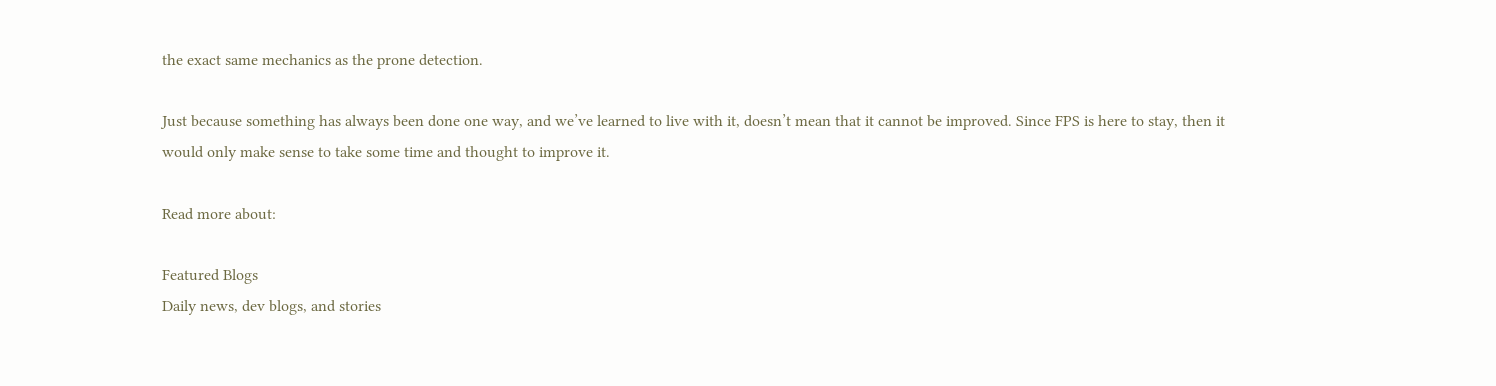the exact same mechanics as the prone detection.

Just because something has always been done one way, and we’ve learned to live with it, doesn’t mean that it cannot be improved. Since FPS is here to stay, then it would only make sense to take some time and thought to improve it.

Read more about:

Featured Blogs
Daily news, dev blogs, and stories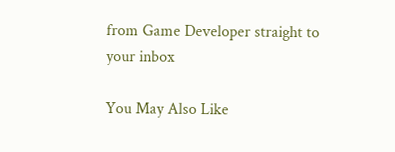from Game Developer straight to your inbox

You May Also Like